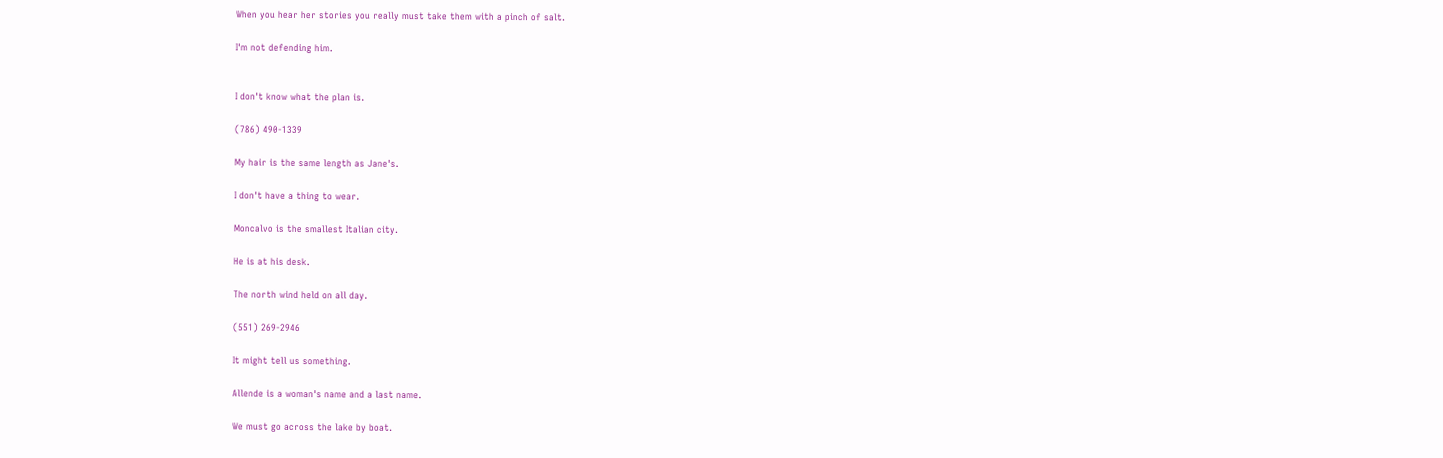When you hear her stories you really must take them with a pinch of salt.

I'm not defending him.


I don't know what the plan is.

(786) 490-1339

My hair is the same length as Jane's.

I don't have a thing to wear.

Moncalvo is the smallest Italian city.

He is at his desk.

The north wind held on all day.

(551) 269-2946

It might tell us something.

Allende is a woman's name and a last name.

We must go across the lake by boat.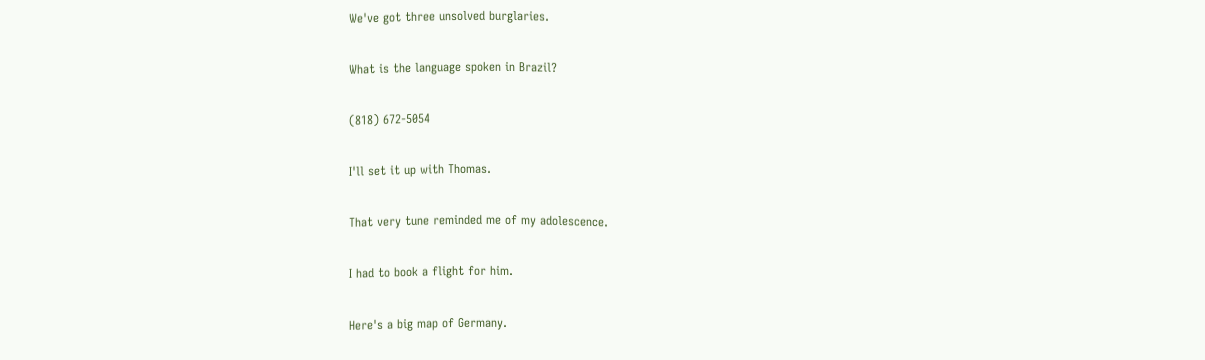We've got three unsolved burglaries.

What is the language spoken in Brazil?

(818) 672-5054

I'll set it up with Thomas.

That very tune reminded me of my adolescence.

I had to book a flight for him.

Here's a big map of Germany.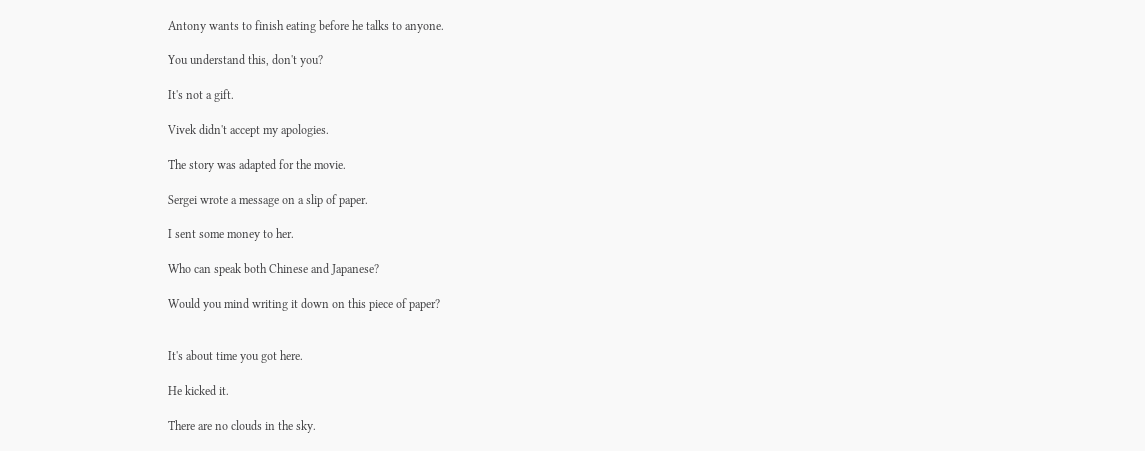Antony wants to finish eating before he talks to anyone.

You understand this, don't you?

It's not a gift.

Vivek didn't accept my apologies.

The story was adapted for the movie.

Sergei wrote a message on a slip of paper.

I sent some money to her.

Who can speak both Chinese and Japanese?

Would you mind writing it down on this piece of paper?


It's about time you got here.

He kicked it.

There are no clouds in the sky.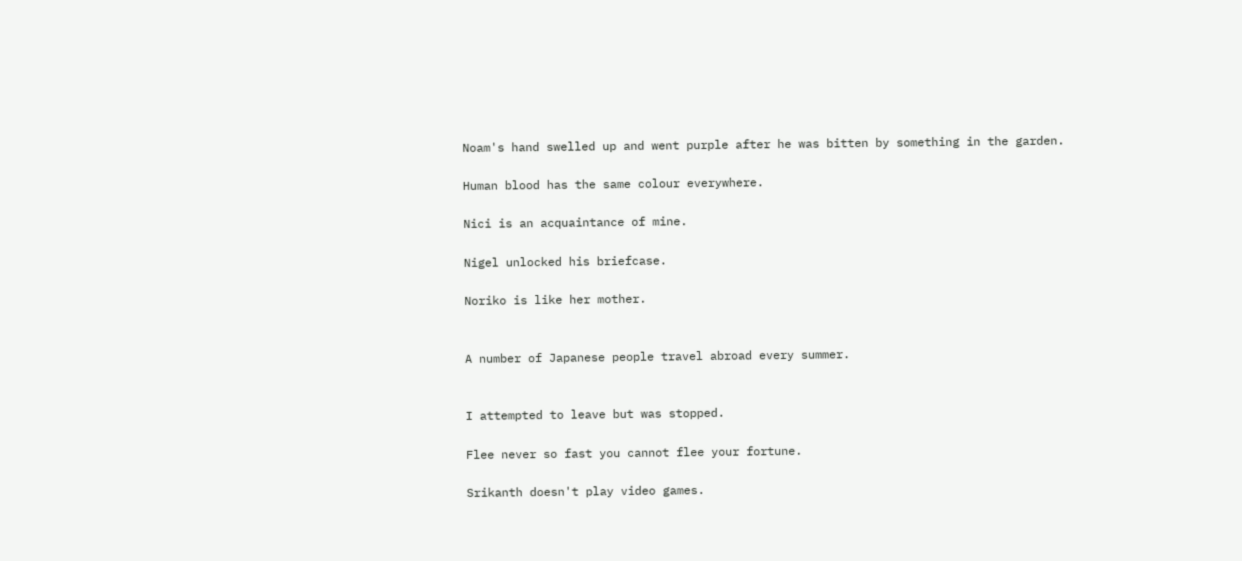Noam's hand swelled up and went purple after he was bitten by something in the garden.

Human blood has the same colour everywhere.

Nici is an acquaintance of mine.

Nigel unlocked his briefcase.

Noriko is like her mother.


A number of Japanese people travel abroad every summer.


I attempted to leave but was stopped.

Flee never so fast you cannot flee your fortune.

Srikanth doesn't play video games.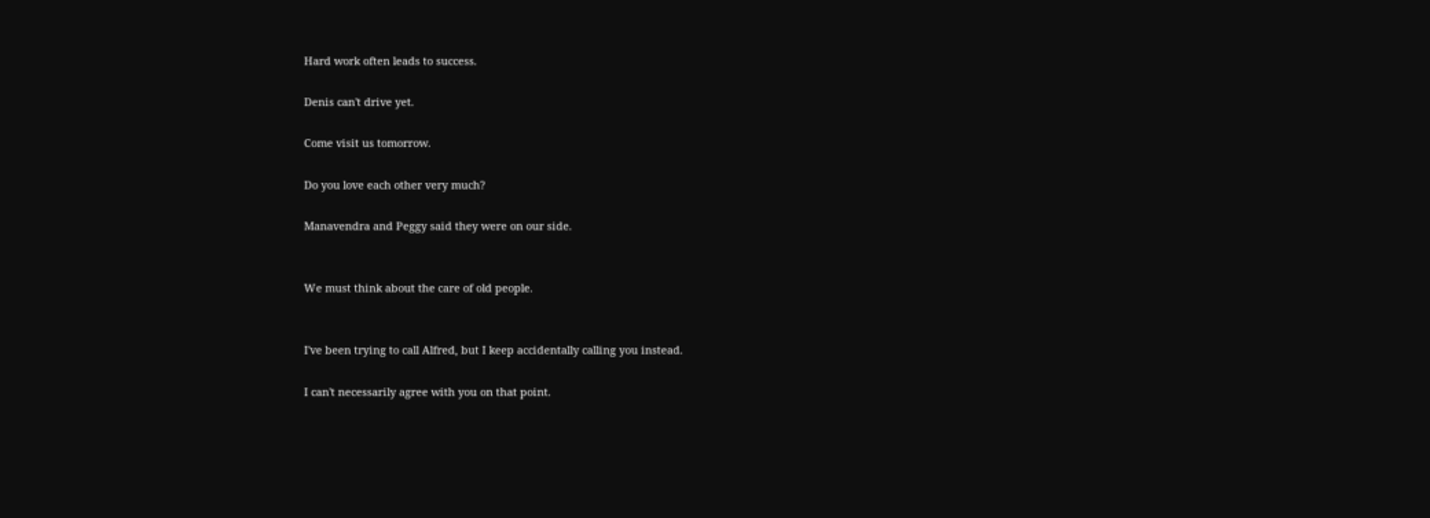Hard work often leads to success.

Denis can't drive yet.

Come visit us tomorrow.

Do you love each other very much?

Manavendra and Peggy said they were on our side.


We must think about the care of old people.


I've been trying to call Alfred, but I keep accidentally calling you instead.

I can't necessarily agree with you on that point.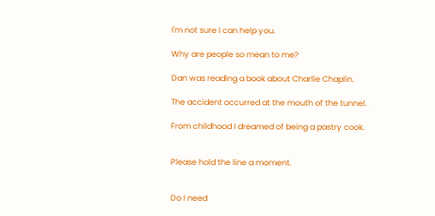I'm not sure I can help you.

Why are people so mean to me?

Dan was reading a book about Charlie Chaplin.

The accident occurred at the mouth of the tunnel.

From childhood I dreamed of being a pastry cook.


Please hold the line a moment.


Do I need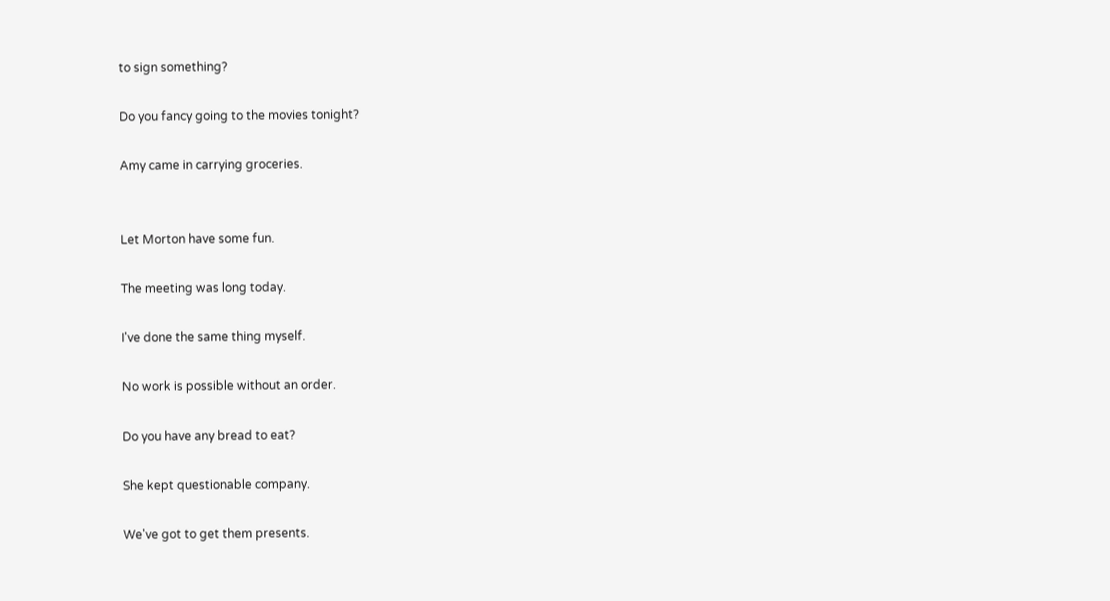to sign something?

Do you fancy going to the movies tonight?

Amy came in carrying groceries.


Let Morton have some fun.

The meeting was long today.

I've done the same thing myself.

No work is possible without an order.

Do you have any bread to eat?

She kept questionable company.

We've got to get them presents.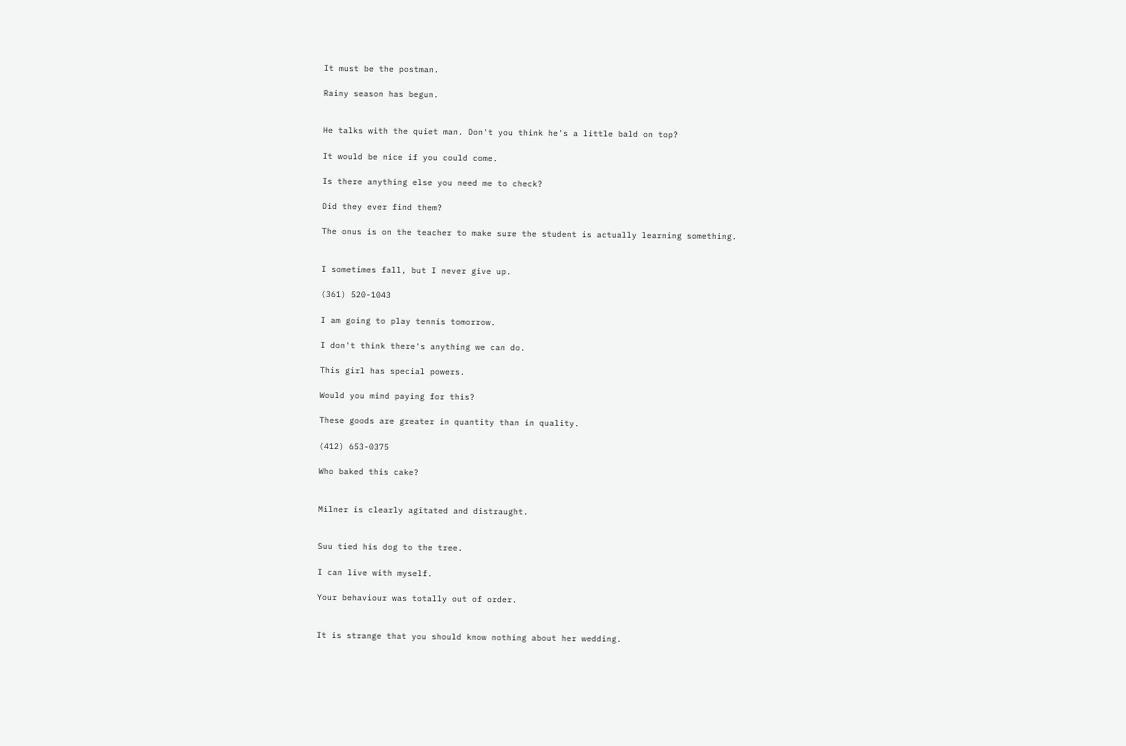It must be the postman.

Rainy season has begun.


He talks with the quiet man. Don't you think he's a little bald on top?

It would be nice if you could come.

Is there anything else you need me to check?

Did they ever find them?

The onus is on the teacher to make sure the student is actually learning something.


I sometimes fall, but I never give up.

(361) 520-1043

I am going to play tennis tomorrow.

I don't think there's anything we can do.

This girl has special powers.

Would you mind paying for this?

These goods are greater in quantity than in quality.

(412) 653-0375

Who baked this cake?


Milner is clearly agitated and distraught.


Suu tied his dog to the tree.

I can live with myself.

Your behaviour was totally out of order.


It is strange that you should know nothing about her wedding.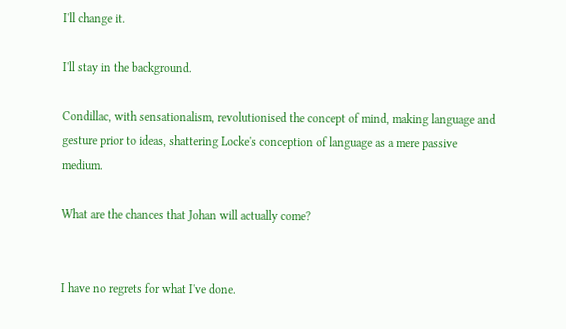I'll change it.

I'll stay in the background.

Condillac, with sensationalism, revolutionised the concept of mind, making language and gesture prior to ideas, shattering Locke's conception of language as a mere passive medium.

What are the chances that Johan will actually come?


I have no regrets for what I've done.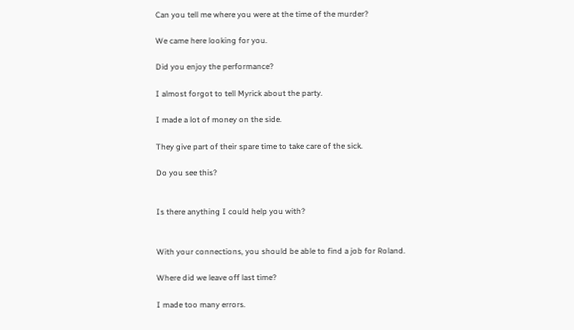Can you tell me where you were at the time of the murder?

We came here looking for you.

Did you enjoy the performance?

I almost forgot to tell Myrick about the party.

I made a lot of money on the side.

They give part of their spare time to take care of the sick.

Do you see this?


Is there anything I could help you with?


With your connections, you should be able to find a job for Roland.

Where did we leave off last time?

I made too many errors.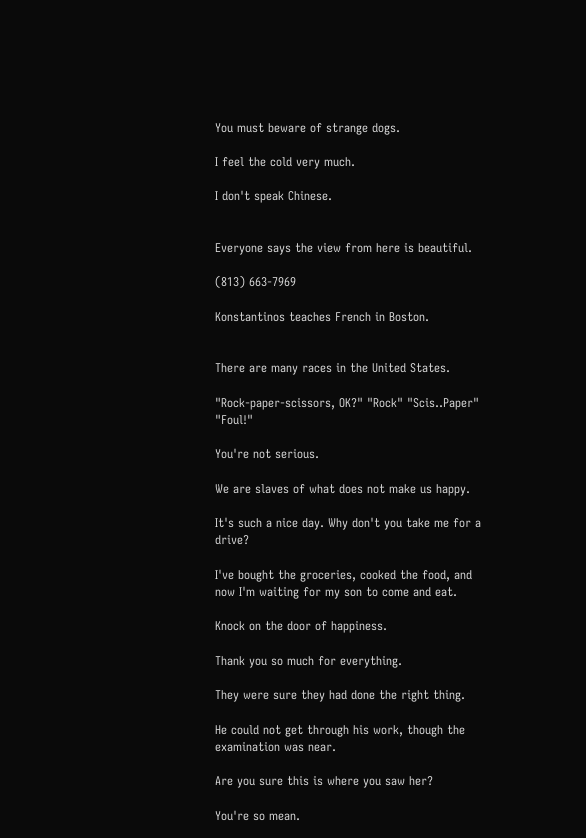You must beware of strange dogs.

I feel the cold very much.

I don't speak Chinese.


Everyone says the view from here is beautiful.

(813) 663-7969

Konstantinos teaches French in Boston.


There are many races in the United States.

"Rock-paper-scissors, OK?" "Rock" "Scis..Paper" "Foul!"

You're not serious.

We are slaves of what does not make us happy.

It's such a nice day. Why don't you take me for a drive?

I've bought the groceries, cooked the food, and now I'm waiting for my son to come and eat.

Knock on the door of happiness.

Thank you so much for everything.

They were sure they had done the right thing.

He could not get through his work, though the examination was near.

Are you sure this is where you saw her?

You're so mean.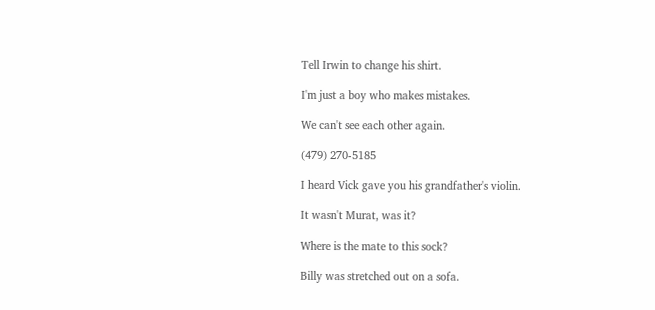Tell Irwin to change his shirt.

I'm just a boy who makes mistakes.

We can't see each other again.

(479) 270-5185

I heard Vick gave you his grandfather's violin.

It wasn't Murat, was it?

Where is the mate to this sock?

Billy was stretched out on a sofa.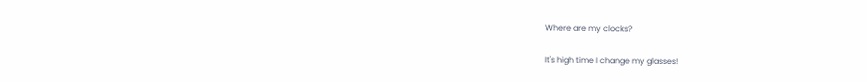Where are my clocks?

It's high time I change my glasses!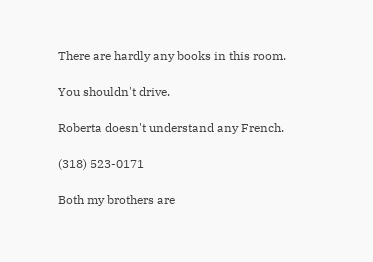There are hardly any books in this room.

You shouldn't drive.

Roberta doesn't understand any French.

(318) 523-0171

Both my brothers are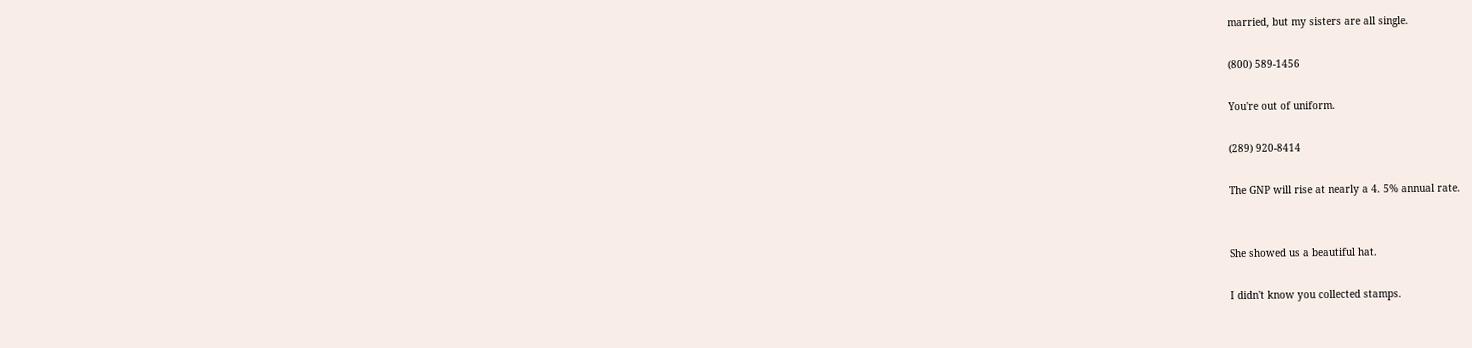married, but my sisters are all single.

(800) 589-1456

You're out of uniform.

(289) 920-8414

The GNP will rise at nearly a 4. 5% annual rate.


She showed us a beautiful hat.

I didn't know you collected stamps.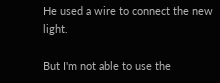He used a wire to connect the new light.

But I'm not able to use the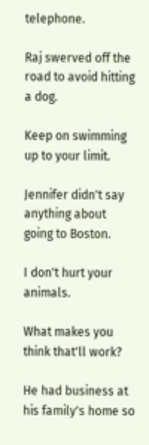telephone.

Raj swerved off the road to avoid hitting a dog.

Keep on swimming up to your limit.

Jennifer didn't say anything about going to Boston.

I don't hurt your animals.

What makes you think that'll work?

He had business at his family's home so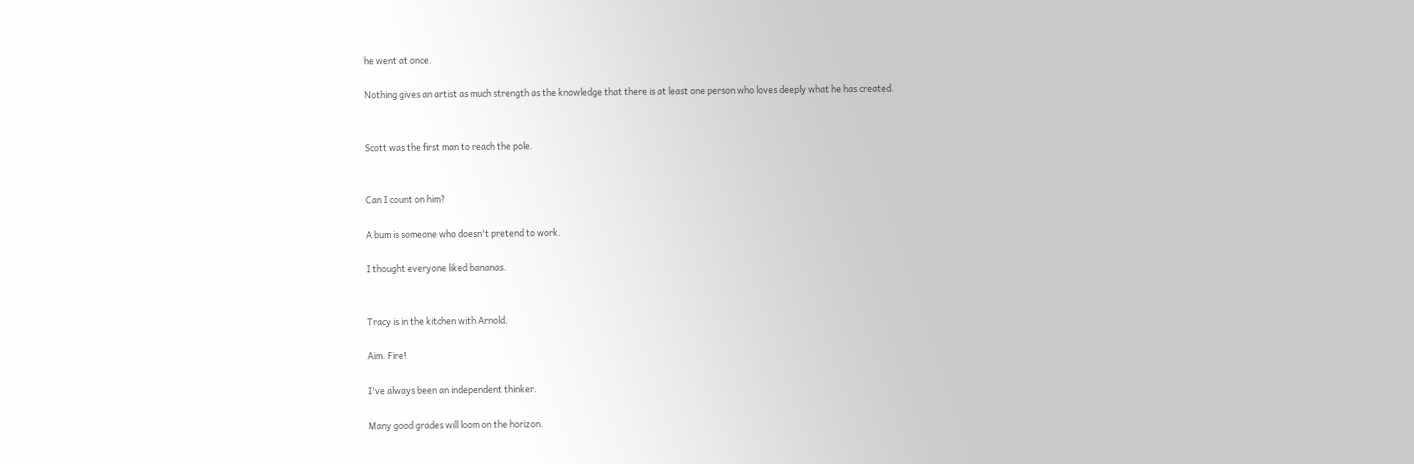he went at once.

Nothing gives an artist as much strength as the knowledge that there is at least one person who loves deeply what he has created.


Scott was the first man to reach the pole.


Can I count on him?

A bum is someone who doesn't pretend to work.

I thought everyone liked bananas.


Tracy is in the kitchen with Arnold.

Aim. Fire!

I've always been an independent thinker.

Many good grades will loom on the horizon.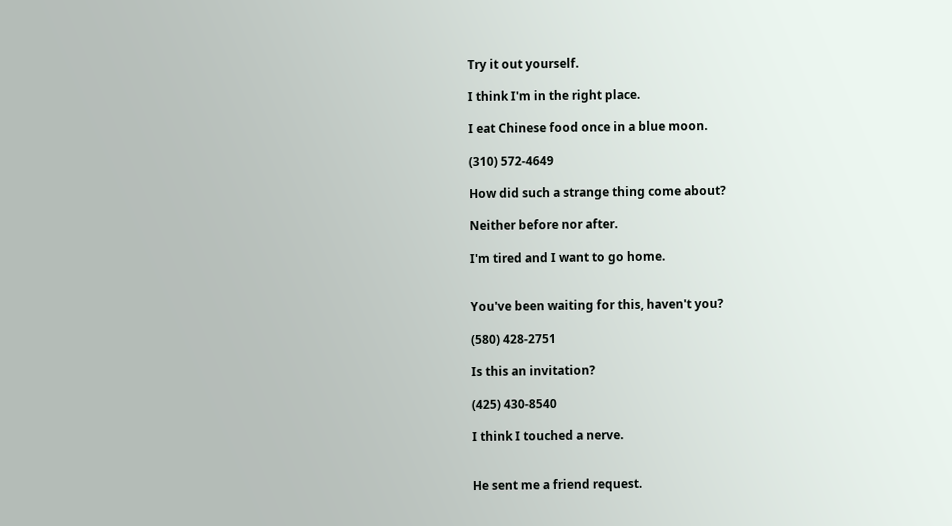Try it out yourself.

I think I'm in the right place.

I eat Chinese food once in a blue moon.

(310) 572-4649

How did such a strange thing come about?

Neither before nor after.

I'm tired and I want to go home.


You've been waiting for this, haven't you?

(580) 428-2751

Is this an invitation?

(425) 430-8540

I think I touched a nerve.


He sent me a friend request.